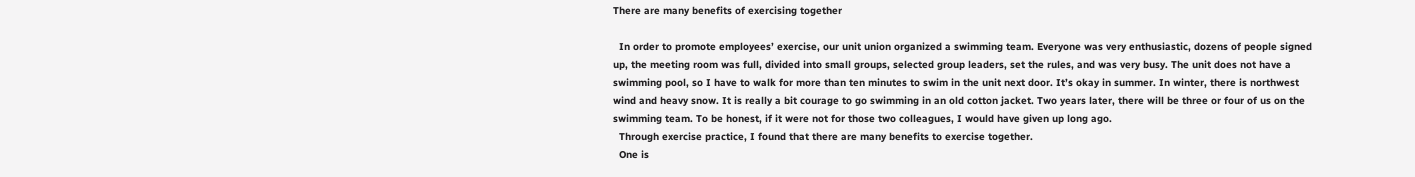There are many benefits of exercising together

  In order to promote employees’ exercise, our unit union organized a swimming team. Everyone was very enthusiastic, dozens of people signed up, the meeting room was full, divided into small groups, selected group leaders, set the rules, and was very busy. The unit does not have a swimming pool, so I have to walk for more than ten minutes to swim in the unit next door. It’s okay in summer. In winter, there is northwest wind and heavy snow. It is really a bit courage to go swimming in an old cotton jacket. Two years later, there will be three or four of us on the swimming team. To be honest, if it were not for those two colleagues, I would have given up long ago.
  Through exercise practice, I found that there are many benefits to exercise together.
  One is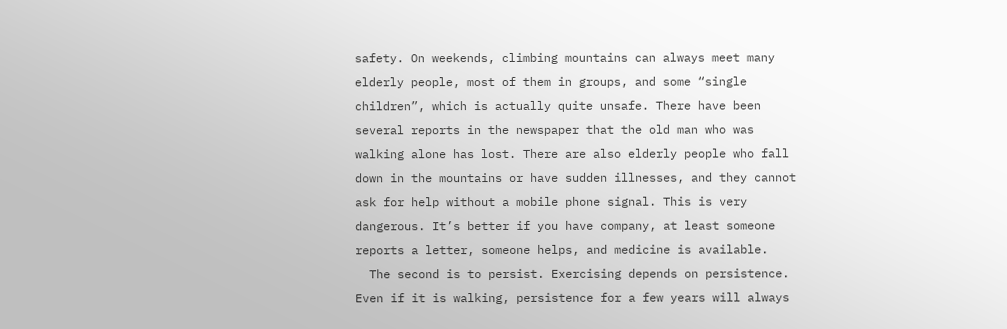safety. On weekends, climbing mountains can always meet many elderly people, most of them in groups, and some “single children”, which is actually quite unsafe. There have been several reports in the newspaper that the old man who was walking alone has lost. There are also elderly people who fall down in the mountains or have sudden illnesses, and they cannot ask for help without a mobile phone signal. This is very dangerous. It’s better if you have company, at least someone reports a letter, someone helps, and medicine is available.
  The second is to persist. Exercising depends on persistence. Even if it is walking, persistence for a few years will always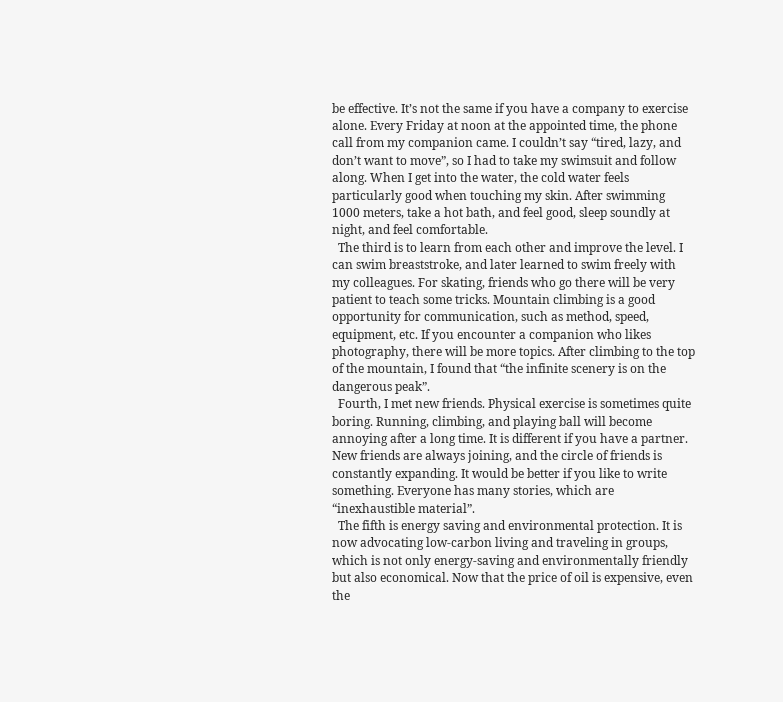be effective. It’s not the same if you have a company to exercise alone. Every Friday at noon at the appointed time, the phone call from my companion came. I couldn’t say “tired, lazy, and don’t want to move”, so I had to take my swimsuit and follow along. When I get into the water, the cold water feels particularly good when touching my skin. After swimming 1000 meters, take a hot bath, and feel good, sleep soundly at night, and feel comfortable.
  The third is to learn from each other and improve the level. I can swim breaststroke, and later learned to swim freely with my colleagues. For skating, friends who go there will be very patient to teach some tricks. Mountain climbing is a good opportunity for communication, such as method, speed, equipment, etc. If you encounter a companion who likes photography, there will be more topics. After climbing to the top of the mountain, I found that “the infinite scenery is on the dangerous peak”.
  Fourth, I met new friends. Physical exercise is sometimes quite boring. Running, climbing, and playing ball will become annoying after a long time. It is different if you have a partner. New friends are always joining, and the circle of friends is constantly expanding. It would be better if you like to write something. Everyone has many stories, which are “inexhaustible material”.
  The fifth is energy saving and environmental protection. It is now advocating low-carbon living and traveling in groups, which is not only energy-saving and environmentally friendly but also economical. Now that the price of oil is expensive, even the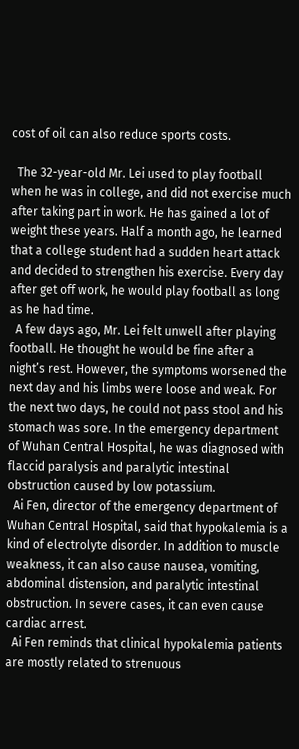cost of oil can also reduce sports costs.

  The 32-year-old Mr. Lei used to play football when he was in college, and did not exercise much after taking part in work. He has gained a lot of weight these years. Half a month ago, he learned that a college student had a sudden heart attack and decided to strengthen his exercise. Every day after get off work, he would play football as long as he had time.
  A few days ago, Mr. Lei felt unwell after playing football. He thought he would be fine after a night’s rest. However, the symptoms worsened the next day and his limbs were loose and weak. For the next two days, he could not pass stool and his stomach was sore. In the emergency department of Wuhan Central Hospital, he was diagnosed with flaccid paralysis and paralytic intestinal obstruction caused by low potassium.
  Ai Fen, director of the emergency department of Wuhan Central Hospital, said that hypokalemia is a kind of electrolyte disorder. In addition to muscle weakness, it can also cause nausea, vomiting, abdominal distension, and paralytic intestinal obstruction. In severe cases, it can even cause cardiac arrest.
  Ai Fen reminds that clinical hypokalemia patients are mostly related to strenuous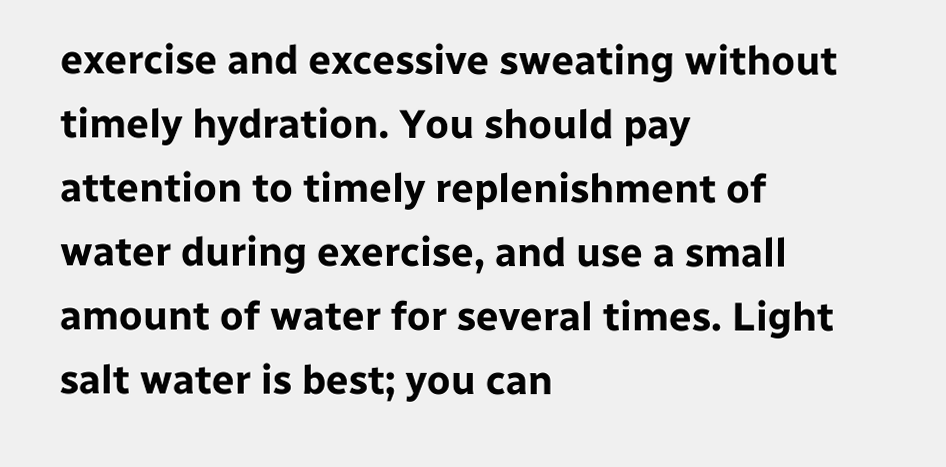exercise and excessive sweating without timely hydration. You should pay attention to timely replenishment of water during exercise, and use a small amount of water for several times. Light salt water is best; you can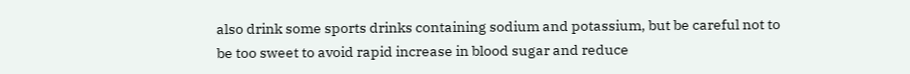also drink some sports drinks containing sodium and potassium, but be careful not to be too sweet to avoid rapid increase in blood sugar and reduce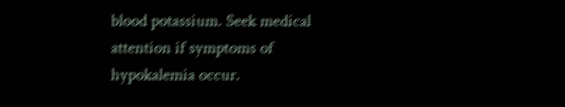blood potassium. Seek medical attention if symptoms of hypokalemia occur.